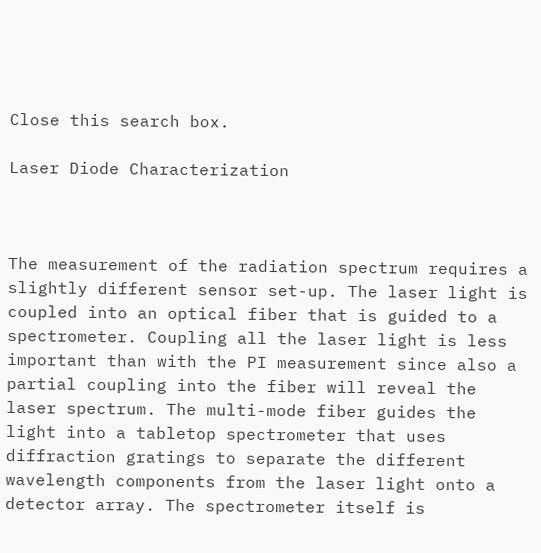Close this search box.

Laser Diode Characterization



The measurement of the radiation spectrum requires a slightly different sensor set-up. The laser light is coupled into an optical fiber that is guided to a spectrometer. Coupling all the laser light is less important than with the PI measurement since also a partial coupling into the fiber will reveal the laser spectrum. The multi-mode fiber guides the light into a tabletop spectrometer that uses diffraction gratings to separate the different wavelength components from the laser light onto a detector array. The spectrometer itself is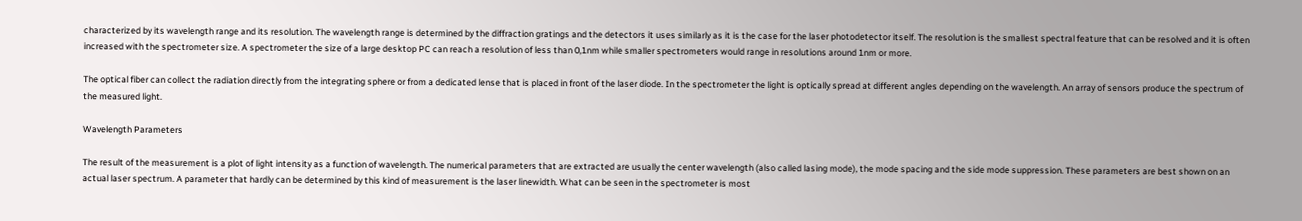characterized by its wavelength range and its resolution. The wavelength range is determined by the diffraction gratings and the detectors it uses similarly as it is the case for the laser photodetector itself. The resolution is the smallest spectral feature that can be resolved and it is often increased with the spectrometer size. A spectrometer the size of a large desktop PC can reach a resolution of less than 0,1nm while smaller spectrometers would range in resolutions around 1nm or more.

The optical fiber can collect the radiation directly from the integrating sphere or from a dedicated lense that is placed in front of the laser diode. In the spectrometer the light is optically spread at different angles depending on the wavelength. An array of sensors produce the spectrum of the measured light.

Wavelength Parameters

The result of the measurement is a plot of light intensity as a function of wavelength. The numerical parameters that are extracted are usually the center wavelength (also called lasing mode), the mode spacing and the side mode suppression. These parameters are best shown on an actual laser spectrum. A parameter that hardly can be determined by this kind of measurement is the laser linewidth. What can be seen in the spectrometer is most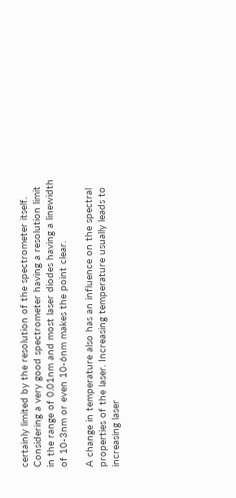certainly limited by the resolution of the spectrometer itself. Considering a very good spectrometer having a resolution limit in the range of 0.01nm and most laser diodes having a linewidth of 10-3nm or even 10-6nm makes the point clear.

A change in temperature also has an influence on the spectral properties of the laser. Increasing temperature usually leads to increasing laser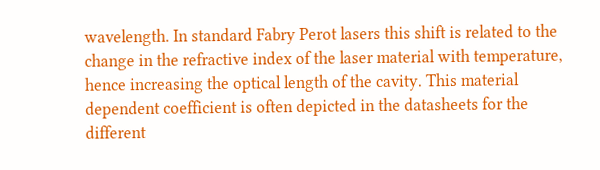wavelength. In standard Fabry Perot lasers this shift is related to the change in the refractive index of the laser material with temperature, hence increasing the optical length of the cavity. This material dependent coefficient is often depicted in the datasheets for the different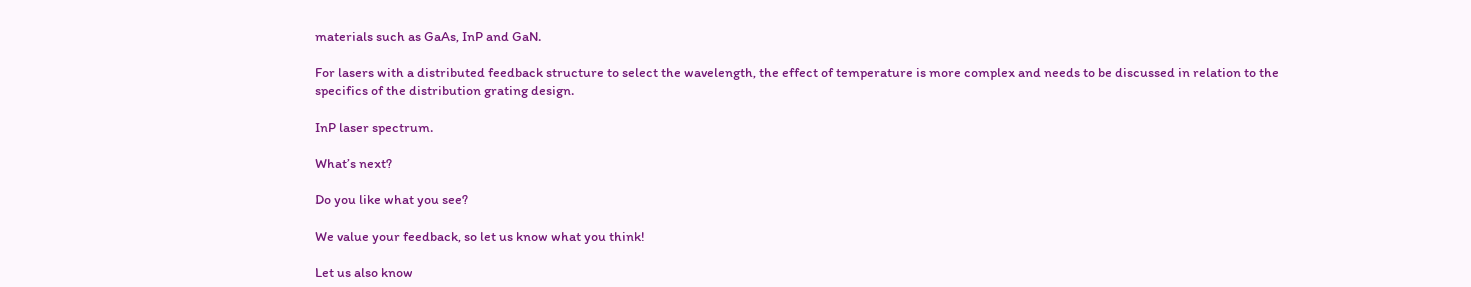materials such as GaAs, InP and GaN.

For lasers with a distributed feedback structure to select the wavelength, the effect of temperature is more complex and needs to be discussed in relation to the specifics of the distribution grating design.

InP laser spectrum.

What’s next?

Do you like what you see?

We value your feedback, so let us know what you think!

Let us also know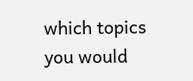which topics you would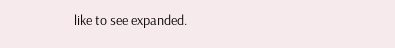like to see expanded.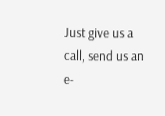Just give us a call, send us an e-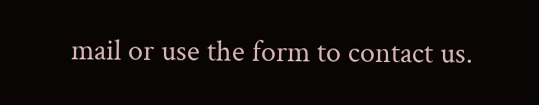mail or use the form to contact us.